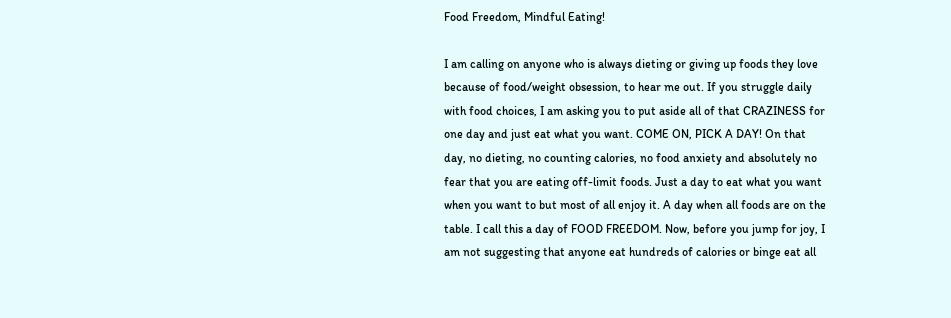Food Freedom, Mindful Eating!

I am calling on anyone who is always dieting or giving up foods they love because of food/weight obsession, to hear me out. If you struggle daily with food choices, I am asking you to put aside all of that CRAZINESS for one day and just eat what you want. COME ON, PICK A DAY! On that day, no dieting, no counting calories, no food anxiety and absolutely no fear that you are eating off-limit foods. Just a day to eat what you want when you want to but most of all enjoy it. A day when all foods are on the table. I call this a day of FOOD FREEDOM. Now, before you jump for joy, I am not suggesting that anyone eat hundreds of calories or binge eat all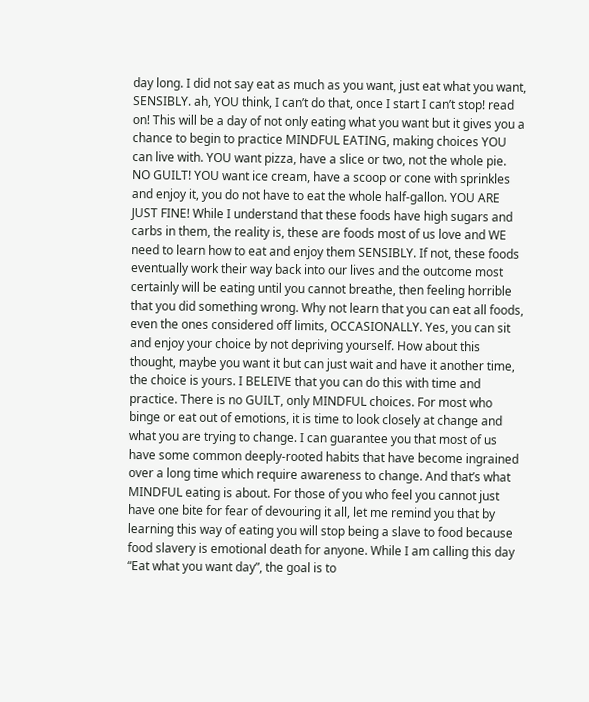day long. I did not say eat as much as you want, just eat what you want, SENSIBLY. ah, YOU think, I can’t do that, once I start I can’t stop! read on! This will be a day of not only eating what you want but it gives you a chance to begin to practice MINDFUL EATING, making choices YOU can live with. YOU want pizza, have a slice or two, not the whole pie. NO GUILT! YOU want ice cream, have a scoop or cone with sprinkles and enjoy it, you do not have to eat the whole half-gallon. YOU ARE JUST FINE! While I understand that these foods have high sugars and carbs in them, the reality is, these are foods most of us love and WE need to learn how to eat and enjoy them SENSIBLY. If not, these foods eventually work their way back into our lives and the outcome most certainly will be eating until you cannot breathe, then feeling horrible that you did something wrong. Why not learn that you can eat all foods, even the ones considered off limits, OCCASIONALLY. Yes, you can sit and enjoy your choice by not depriving yourself. How about this thought, maybe you want it but can just wait and have it another time, the choice is yours. I BELEIVE that you can do this with time and practice. There is no GUILT, only MINDFUL choices. For most who binge or eat out of emotions, it is time to look closely at change and what you are trying to change. I can guarantee you that most of us have some common deeply-rooted habits that have become ingrained over a long time which require awareness to change. And that’s what MINDFUL eating is about. For those of you who feel you cannot just have one bite for fear of devouring it all, let me remind you that by learning this way of eating you will stop being a slave to food because food slavery is emotional death for anyone. While I am calling this day “Eat what you want day”, the goal is to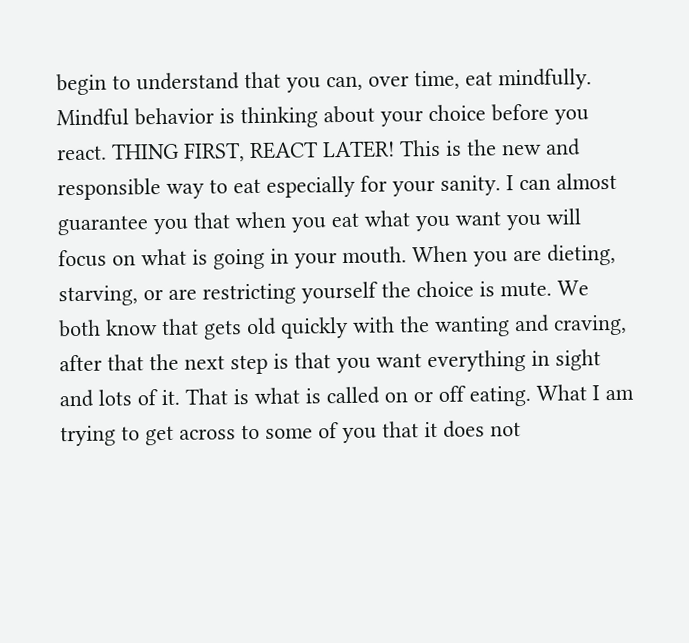begin to understand that you can, over time, eat mindfully. Mindful behavior is thinking about your choice before you react. THING FIRST, REACT LATER! This is the new and responsible way to eat especially for your sanity. I can almost guarantee you that when you eat what you want you will focus on what is going in your mouth. When you are dieting, starving, or are restricting yourself the choice is mute. We both know that gets old quickly with the wanting and craving, after that the next step is that you want everything in sight and lots of it. That is what is called on or off eating. What I am trying to get across to some of you that it does not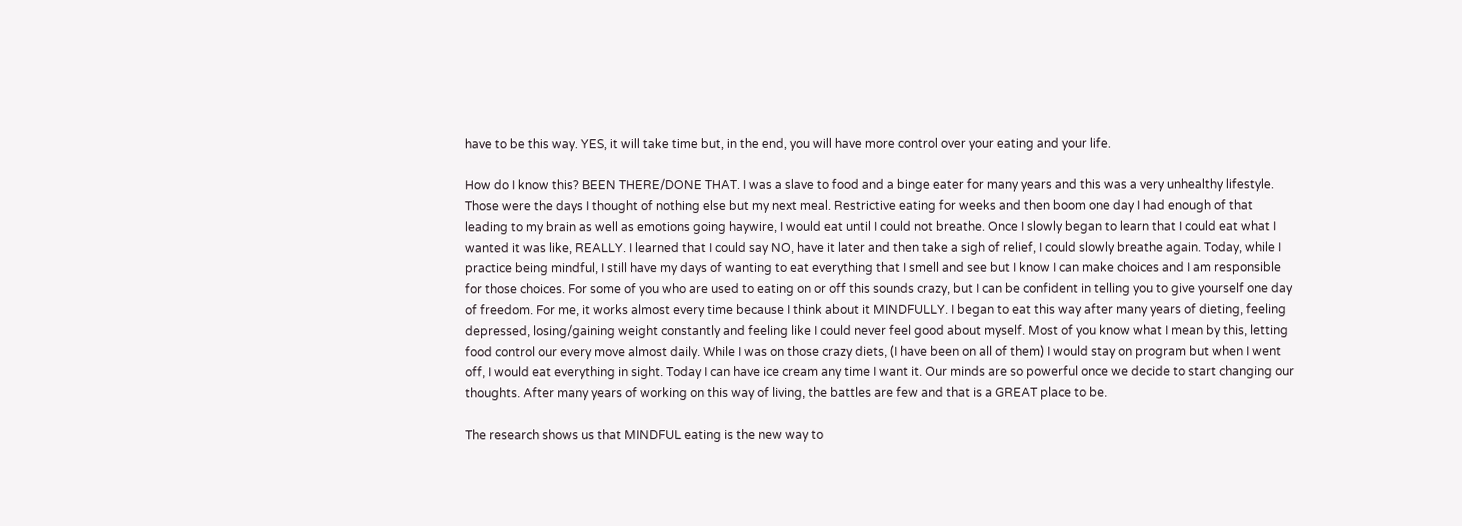have to be this way. YES, it will take time but, in the end, you will have more control over your eating and your life.

How do I know this? BEEN THERE/DONE THAT. I was a slave to food and a binge eater for many years and this was a very unhealthy lifestyle. Those were the days I thought of nothing else but my next meal. Restrictive eating for weeks and then boom one day I had enough of that leading to my brain as well as emotions going haywire, I would eat until I could not breathe. Once I slowly began to learn that I could eat what I wanted it was like, REALLY. I learned that I could say NO, have it later and then take a sigh of relief, I could slowly breathe again. Today, while I practice being mindful, I still have my days of wanting to eat everything that I smell and see but I know I can make choices and I am responsible for those choices. For some of you who are used to eating on or off this sounds crazy, but I can be confident in telling you to give yourself one day of freedom. For me, it works almost every time because I think about it MINDFULLY. I began to eat this way after many years of dieting, feeling depressed, losing/gaining weight constantly and feeling like I could never feel good about myself. Most of you know what I mean by this, letting food control our every move almost daily. While I was on those crazy diets, (I have been on all of them) I would stay on program but when I went off, I would eat everything in sight. Today I can have ice cream any time I want it. Our minds are so powerful once we decide to start changing our thoughts. After many years of working on this way of living, the battles are few and that is a GREAT place to be.

The research shows us that MINDFUL eating is the new way to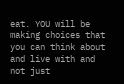eat. YOU will be making choices that you can think about and live with and not just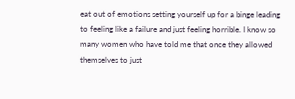eat out of emotions setting yourself up for a binge leading to feeling like a failure and just feeling horrible. I know so many women who have told me that once they allowed themselves to just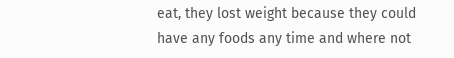eat, they lost weight because they could have any foods any time and where not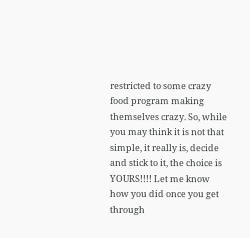restricted to some crazy food program making themselves crazy. So, while you may think it is not that simple, it really is, decide and stick to it, the choice is YOURS!!!! Let me know how you did once you get through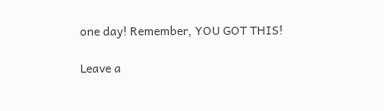one day! Remember, YOU GOT THIS!

Leave a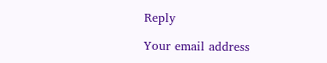Reply

Your email address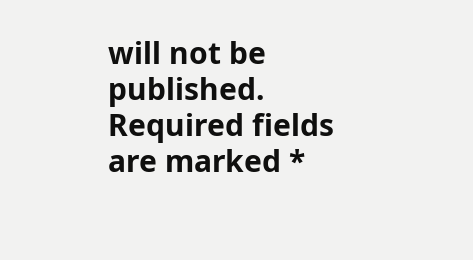will not be published. Required fields are marked *